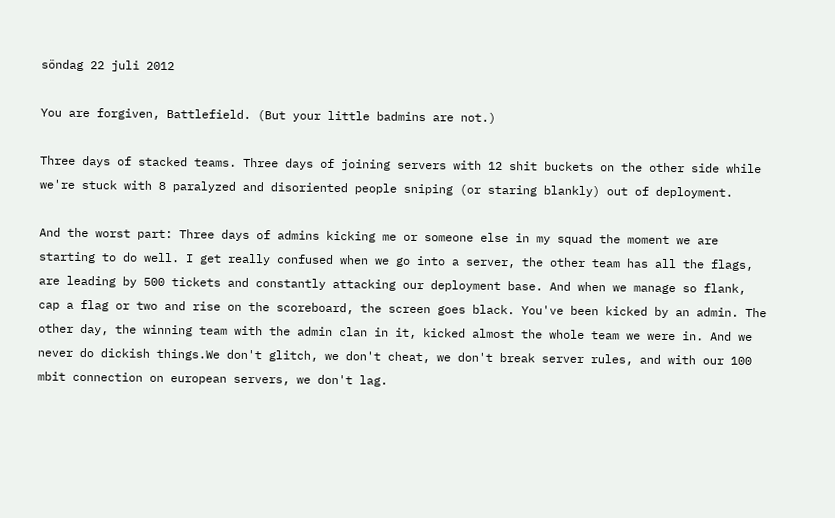söndag 22 juli 2012

You are forgiven, Battlefield. (But your little badmins are not.)

Three days of stacked teams. Three days of joining servers with 12 shit buckets on the other side while we're stuck with 8 paralyzed and disoriented people sniping (or staring blankly) out of deployment.

And the worst part: Three days of admins kicking me or someone else in my squad the moment we are starting to do well. I get really confused when we go into a server, the other team has all the flags, are leading by 500 tickets and constantly attacking our deployment base. And when we manage so flank, cap a flag or two and rise on the scoreboard, the screen goes black. You've been kicked by an admin. The other day, the winning team with the admin clan in it, kicked almost the whole team we were in. And we never do dickish things.We don't glitch, we don't cheat, we don't break server rules, and with our 100 mbit connection on european servers, we don't lag.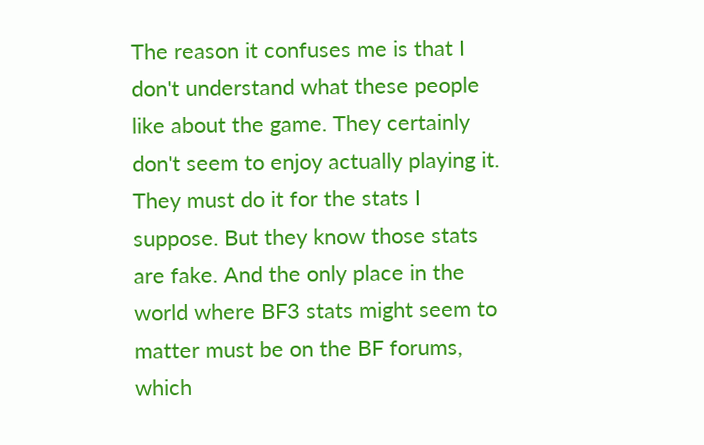The reason it confuses me is that I don't understand what these people like about the game. They certainly don't seem to enjoy actually playing it. They must do it for the stats I suppose. But they know those stats are fake. And the only place in the world where BF3 stats might seem to matter must be on the BF forums, which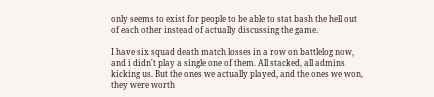only seems to exist for people to be able to stat bash the hell out of each other instead of actually discussing the game.

I have six squad death match losses in a row on battlelog now, and i didn't play a single one of them. All stacked, all admins kicking us. But the ones we actually played, and the ones we won, they were worth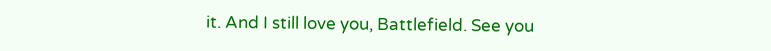it. And I still love you, Battlefield. See you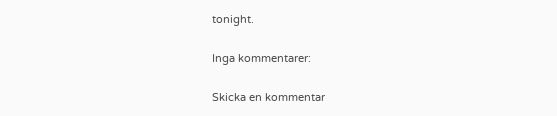tonight.

Inga kommentarer:

Skicka en kommentar